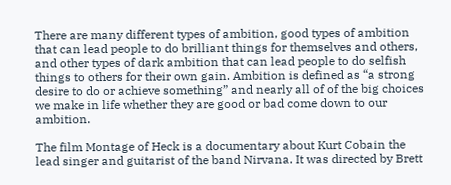There are many different types of ambition, good types of ambition that can lead people to do brilliant things for themselves and others, and other types of dark ambition that can lead people to do selfish things to others for their own gain. Ambition is defined as “a strong desire to do or achieve something” and nearly all of of the big choices we make in life whether they are good or bad come down to our ambition.

The film Montage of Heck is a documentary about Kurt Cobain the lead singer and guitarist of the band Nirvana. It was directed by Brett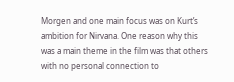Morgen and one main focus was on Kurt’s ambition for Nirvana. One reason why this was a main theme in the film was that others with no personal connection to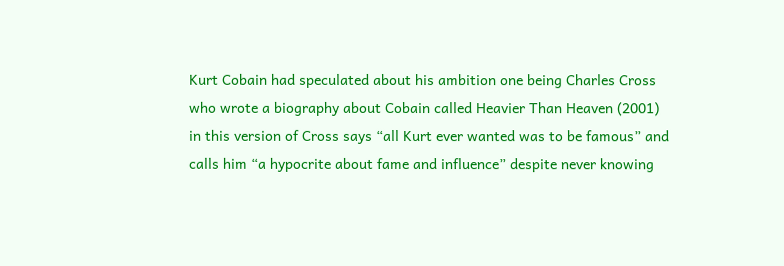Kurt Cobain had speculated about his ambition one being Charles Cross who wrote a biography about Cobain called Heavier Than Heaven (2001) in this version of Cross says “all Kurt ever wanted was to be famous” and calls him “a hypocrite about fame and influence” despite never knowing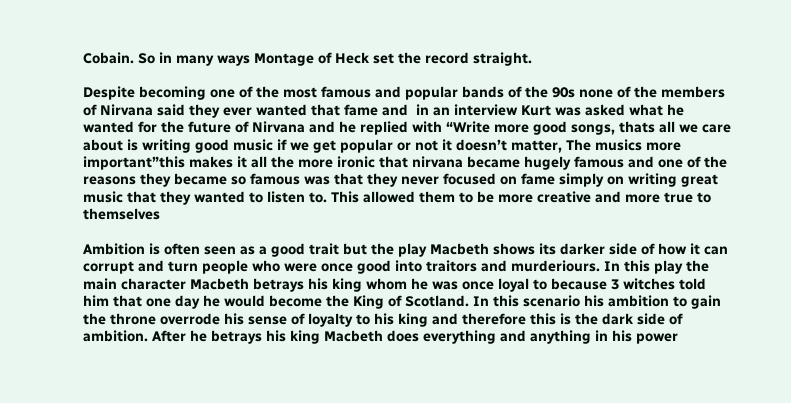Cobain. So in many ways Montage of Heck set the record straight.

Despite becoming one of the most famous and popular bands of the 90s none of the members of Nirvana said they ever wanted that fame and  in an interview Kurt was asked what he wanted for the future of Nirvana and he replied with “Write more good songs, thats all we care about is writing good music if we get popular or not it doesn’t matter, The musics more important”this makes it all the more ironic that nirvana became hugely famous and one of the reasons they became so famous was that they never focused on fame simply on writing great music that they wanted to listen to. This allowed them to be more creative and more true to themselves

Ambition is often seen as a good trait but the play Macbeth shows its darker side of how it can corrupt and turn people who were once good into traitors and murderiours. In this play the main character Macbeth betrays his king whom he was once loyal to because 3 witches told him that one day he would become the King of Scotland. In this scenario his ambition to gain the throne overrode his sense of loyalty to his king and therefore this is the dark side of ambition. After he betrays his king Macbeth does everything and anything in his power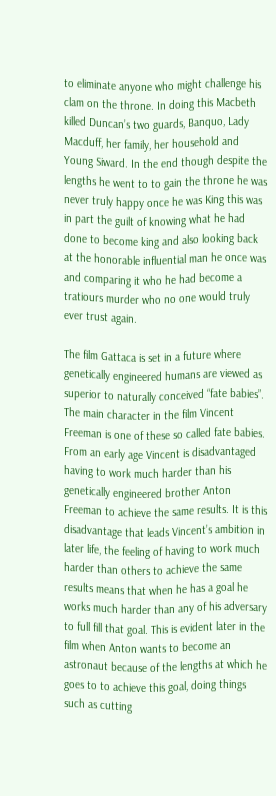to eliminate anyone who might challenge his clam on the throne. In doing this Macbeth killed Duncan’s two guards, Banquo, Lady Macduff, her family, her household and Young Siward. In the end though despite the lengths he went to to gain the throne he was never truly happy once he was King this was in part the guilt of knowing what he had done to become king and also looking back at the honorable influential man he once was and comparing it who he had become a tratiours murder who no one would truly ever trust again.

The film Gattaca is set in a future where genetically engineered humans are viewed as superior to naturally conceived “fate babies”. The main character in the film Vincent Freeman is one of these so called fate babies. From an early age Vincent is disadvantaged having to work much harder than his genetically engineered brother Anton Freeman to achieve the same results. It is this disadvantage that leads Vincent’s ambition in later life, the feeling of having to work much harder than others to achieve the same results means that when he has a goal he works much harder than any of his adversary to full fill that goal. This is evident later in the film when Anton wants to become an astronaut because of the lengths at which he goes to to achieve this goal, doing things such as cutting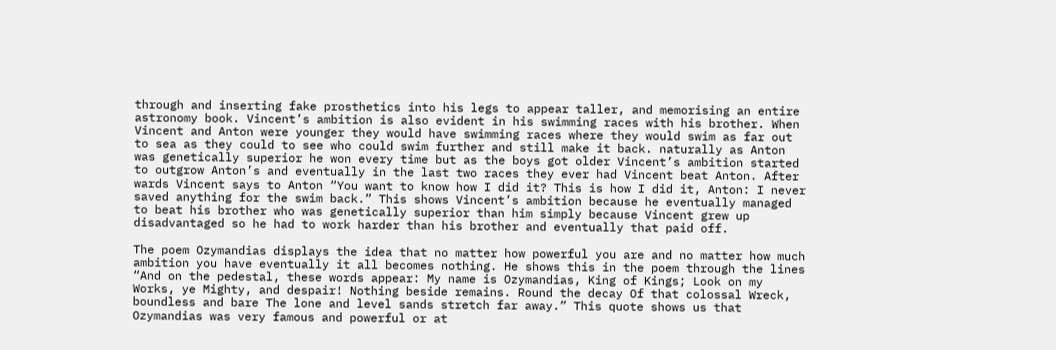through and inserting fake prosthetics into his legs to appear taller, and memorising an entire astronomy book. Vincent’s ambition is also evident in his swimming races with his brother. When Vincent and Anton were younger they would have swimming races where they would swim as far out to sea as they could to see who could swim further and still make it back. naturally as Anton was genetically superior he won every time but as the boys got older Vincent’s ambition started to outgrow Anton’s and eventually in the last two races they ever had Vincent beat Anton. After wards Vincent says to Anton “You want to know how I did it? This is how I did it, Anton: I never saved anything for the swim back.” This shows Vincent’s ambition because he eventually managed to beat his brother who was genetically superior than him simply because Vincent grew up disadvantaged so he had to work harder than his brother and eventually that paid off.

The poem Ozymandias displays the idea that no matter how powerful you are and no matter how much ambition you have eventually it all becomes nothing. He shows this in the poem through the lines “And on the pedestal, these words appear: My name is Ozymandias, King of Kings; Look on my Works, ye Mighty, and despair! Nothing beside remains. Round the decay Of that colossal Wreck, boundless and bare The lone and level sands stretch far away.” This quote shows us that Ozymandias was very famous and powerful or at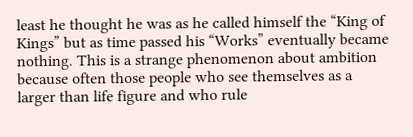least he thought he was as he called himself the “King of Kings” but as time passed his “Works” eventually became nothing. This is a strange phenomenon about ambition because often those people who see themselves as a larger than life figure and who rule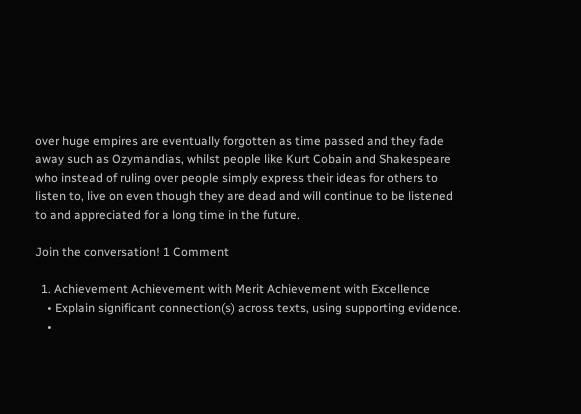over huge empires are eventually forgotten as time passed and they fade away such as Ozymandias, whilst people like Kurt Cobain and Shakespeare who instead of ruling over people simply express their ideas for others to listen to, live on even though they are dead and will continue to be listened to and appreciated for a long time in the future.

Join the conversation! 1 Comment

  1. Achievement Achievement with Merit Achievement with Excellence
    • Explain significant connection(s) across texts, using supporting evidence.
    •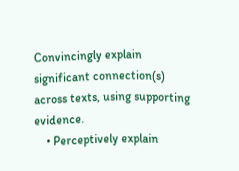Convincingly explain significant connection(s) across texts, using supporting evidence.
    • Perceptively explain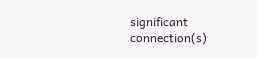significant connection(s)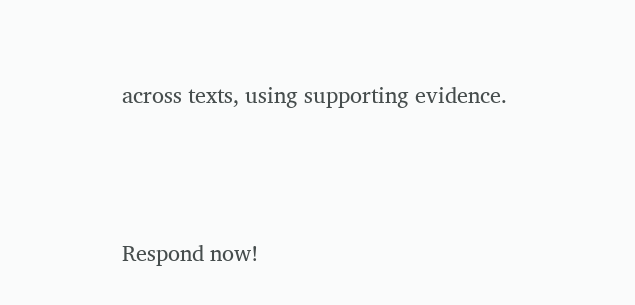across texts, using supporting evidence.



Respond now!